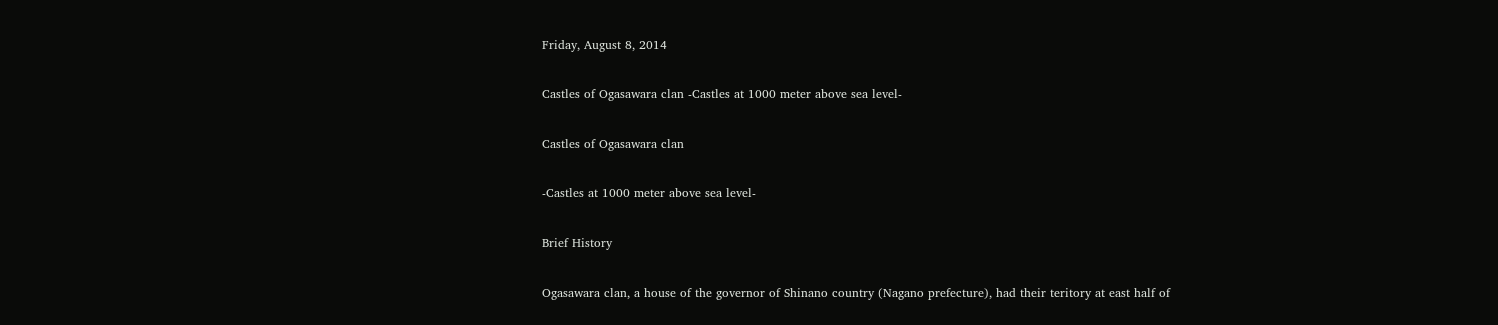Friday, August 8, 2014

Castles of Ogasawara clan -Castles at 1000 meter above sea level-

Castles of Ogasawara clan

-Castles at 1000 meter above sea level-

Brief History

Ogasawara clan, a house of the governor of Shinano country (Nagano prefecture), had their teritory at east half of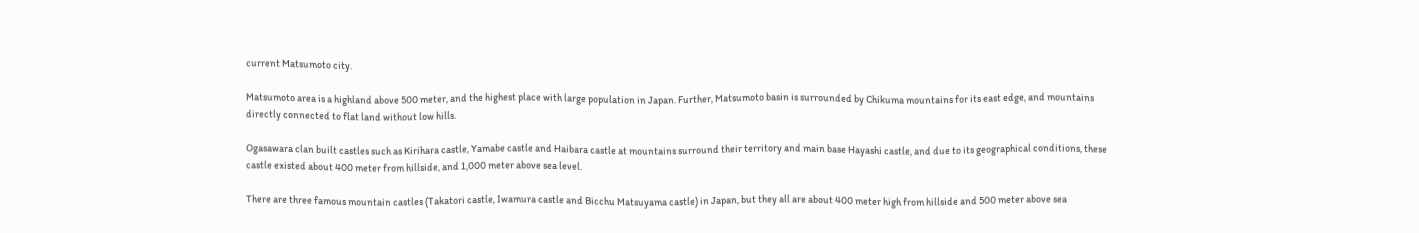current Matsumoto city.

Matsumoto area is a highland above 500 meter, and the highest place with large population in Japan. Further, Matsumoto basin is surrounded by Chikuma mountains for its east edge, and mountains directly connected to flat land without low hills.

Ogasawara clan built castles such as Kirihara castle, Yamabe castle and Haibara castle at mountains surround their territory and main base Hayashi castle, and due to its geographical conditions, these castle existed about 400 meter from hillside, and 1,000 meter above sea level.

There are three famous mountain castles (Takatori castle, Iwamura castle and Bicchu Matsuyama castle) in Japan, but they all are about 400 meter high from hillside and 500 meter above sea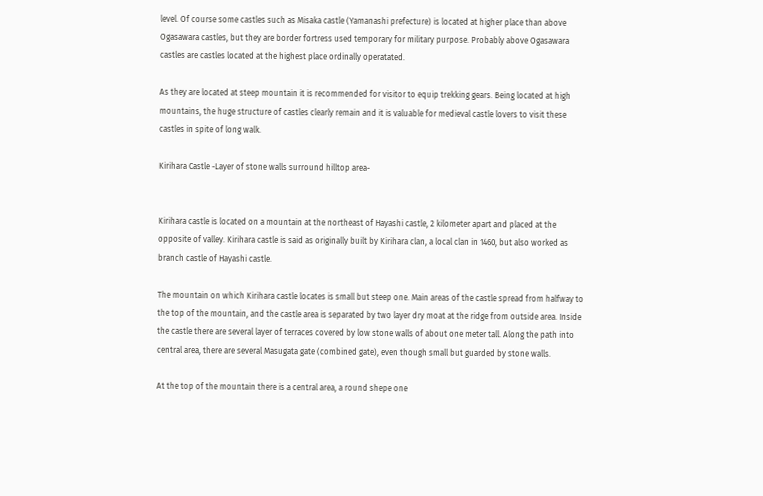level. Of course some castles such as Misaka castle (Yamanashi prefecture) is located at higher place than above Ogasawara castles, but they are border fortress used temporary for military purpose. Probably above Ogasawara castles are castles located at the highest place ordinally operatated.

As they are located at steep mountain it is recommended for visitor to equip trekking gears. Being located at high mountains, the huge structure of castles clearly remain and it is valuable for medieval castle lovers to visit these castles in spite of long walk.

Kirihara Castle -Layer of stone walls surround hilltop area-


Kirihara castle is located on a mountain at the northeast of Hayashi castle, 2 kilometer apart and placed at the opposite of valley. Kirihara castle is said as originally built by Kirihara clan, a local clan in 1460, but also worked as branch castle of Hayashi castle.

The mountain on which Kirihara castle locates is small but steep one. Main areas of the castle spread from halfway to the top of the mountain, and the castle area is separated by two layer dry moat at the ridge from outside area. Inside the castle there are several layer of terraces covered by low stone walls of about one meter tall. Along the path into central area, there are several Masugata gate (combined gate), even though small but guarded by stone walls.

At the top of the mountain there is a central area, a round shepe one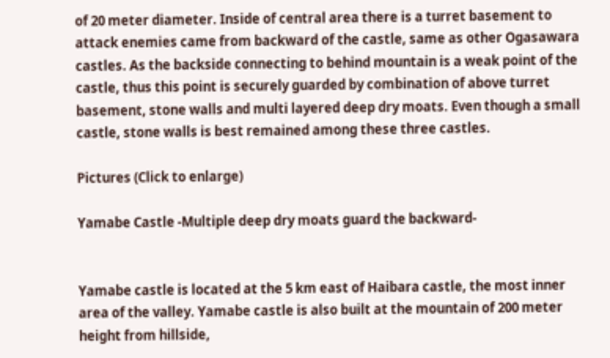of 20 meter diameter. Inside of central area there is a turret basement to attack enemies came from backward of the castle, same as other Ogasawara castles. As the backside connecting to behind mountain is a weak point of the castle, thus this point is securely guarded by combination of above turret basement, stone walls and multi layered deep dry moats. Even though a small castle, stone walls is best remained among these three castles.

Pictures (Click to enlarge)

Yamabe Castle -Multiple deep dry moats guard the backward-


Yamabe castle is located at the 5 km east of Haibara castle, the most inner area of the valley. Yamabe castle is also built at the mountain of 200 meter height from hillside,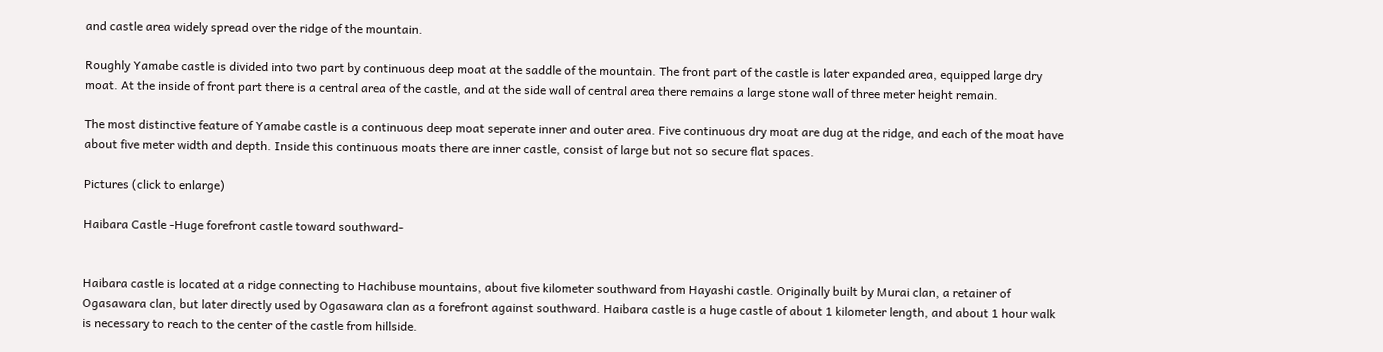and castle area widely spread over the ridge of the mountain.

Roughly Yamabe castle is divided into two part by continuous deep moat at the saddle of the mountain. The front part of the castle is later expanded area, equipped large dry moat. At the inside of front part there is a central area of the castle, and at the side wall of central area there remains a large stone wall of three meter height remain.

The most distinctive feature of Yamabe castle is a continuous deep moat seperate inner and outer area. Five continuous dry moat are dug at the ridge, and each of the moat have about five meter width and depth. Inside this continuous moats there are inner castle, consist of large but not so secure flat spaces.

Pictures (click to enlarge)

Haibara Castle -Huge forefront castle toward southward-


Haibara castle is located at a ridge connecting to Hachibuse mountains, about five kilometer southward from Hayashi castle. Originally built by Murai clan, a retainer of Ogasawara clan, but later directly used by Ogasawara clan as a forefront against southward. Haibara castle is a huge castle of about 1 kilometer length, and about 1 hour walk is necessary to reach to the center of the castle from hillside.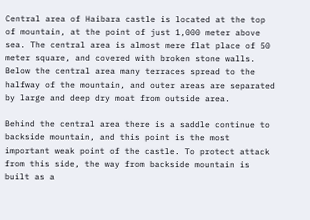Central area of Haibara castle is located at the top of mountain, at the point of just 1,000 meter above sea. The central area is almost mere flat place of 50 meter square, and covered with broken stone walls. Below the central area many terraces spread to the halfway of the mountain, and outer areas are separated by large and deep dry moat from outside area.

Behind the central area there is a saddle continue to backside mountain, and this point is the most important weak point of the castle. To protect attack from this side, the way from backside mountain is built as a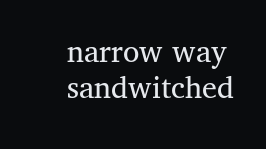narrow way sandwitched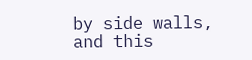by side walls, and this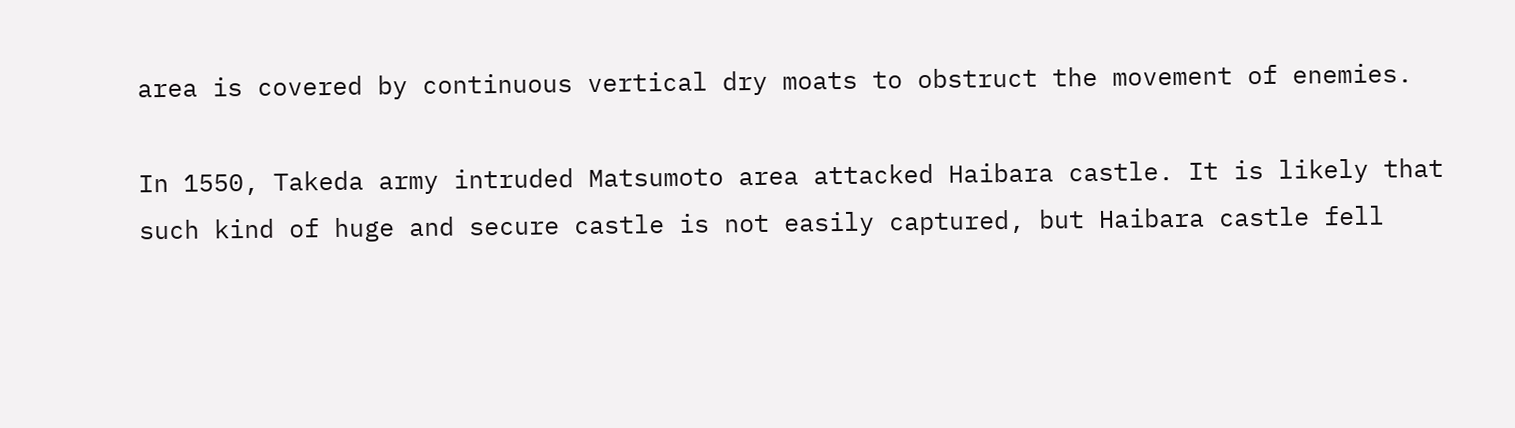area is covered by continuous vertical dry moats to obstruct the movement of enemies.

In 1550, Takeda army intruded Matsumoto area attacked Haibara castle. It is likely that such kind of huge and secure castle is not easily captured, but Haibara castle fell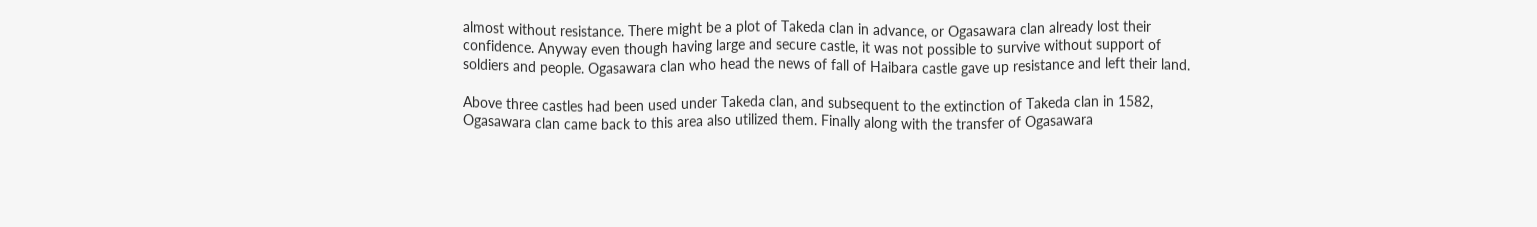almost without resistance. There might be a plot of Takeda clan in advance, or Ogasawara clan already lost their confidence. Anyway even though having large and secure castle, it was not possible to survive without support of soldiers and people. Ogasawara clan who head the news of fall of Haibara castle gave up resistance and left their land.

Above three castles had been used under Takeda clan, and subsequent to the extinction of Takeda clan in 1582, Ogasawara clan came back to this area also utilized them. Finally along with the transfer of Ogasawara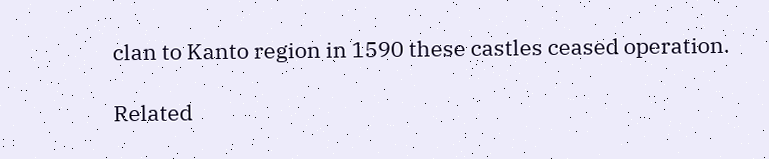clan to Kanto region in 1590 these castles ceased operation.

Related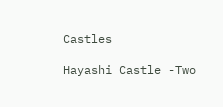Castles

Hayashi Castle -Two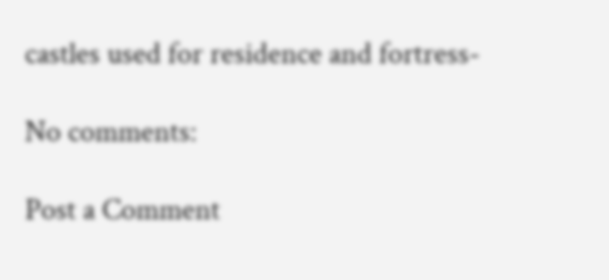castles used for residence and fortress-

No comments:

Post a Comment